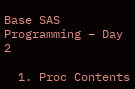Base SAS Programming – Day 2

  1. Proc Contents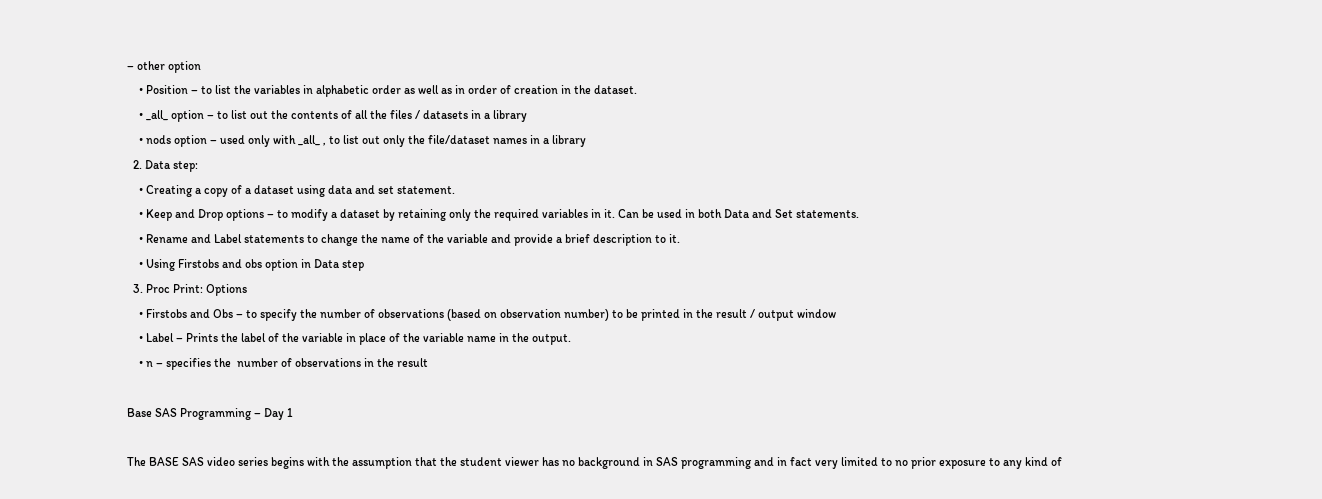– other option
    • Position – to list the variables in alphabetic order as well as in order of creation in the dataset.
    • _all_ option – to list out the contents of all the files / datasets in a library
    • nods option – used only with _all_ , to list out only the file/dataset names in a library
  2. Data step:
    • Creating a copy of a dataset using data and set statement.
    • Keep and Drop options – to modify a dataset by retaining only the required variables in it. Can be used in both Data and Set statements.
    • Rename and Label statements to change the name of the variable and provide a brief description to it.
    • Using Firstobs and obs option in Data step
  3. Proc Print: Options
    • Firstobs and Obs – to specify the number of observations (based on observation number) to be printed in the result / output window
    • Label – Prints the label of the variable in place of the variable name in the output.
    • n – specifies the  number of observations in the result

Base SAS Programming – Day 1

The BASE SAS video series begins with the assumption that the student viewer has no background in SAS programming and in fact very limited to no prior exposure to any kind of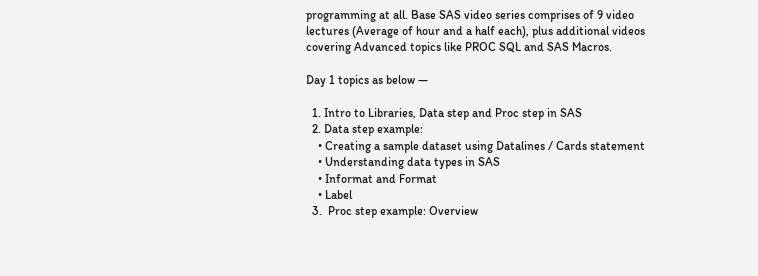programming at all. Base SAS video series comprises of 9 video lectures (Average of hour and a half each), plus additional videos covering Advanced topics like PROC SQL and SAS Macros.

Day 1 topics as below —

  1. Intro to Libraries, Data step and Proc step in SAS
  2. Data step example:
    • Creating a sample dataset using Datalines / Cards statement
    • Understanding data types in SAS
    • Informat and Format
    • Label
  3.  Proc step example: Overview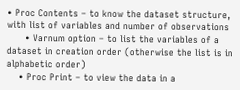• Proc Contents – to know the dataset structure, with list of variables and number of observations
      • Varnum option – to list the variables of a dataset in creation order (otherwise the list is in alphabetic order)
    • Proc Print – to view the data in a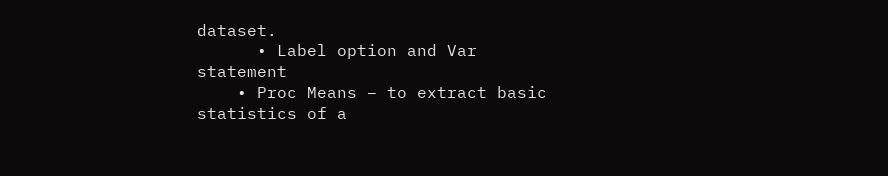dataset.
      • Label option and Var statement
    • Proc Means – to extract basic statistics of a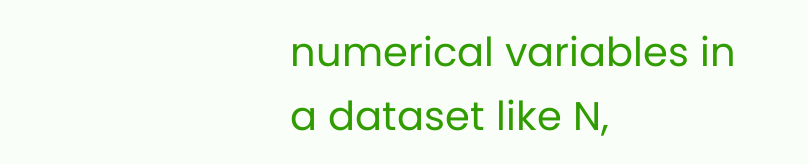numerical variables in a dataset like N,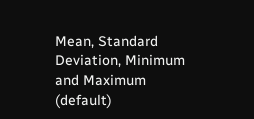Mean, Standard Deviation, Minimum and Maximum (default)